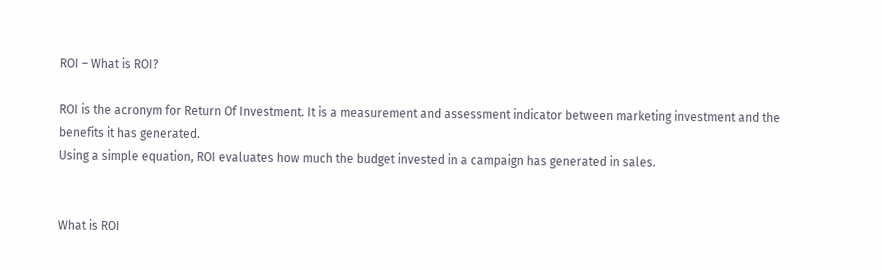ROI – What is ROI?

ROI is the acronym for Return Of Investment. It is a measurement and assessment indicator between marketing investment and the benefits it has generated.
Using a simple equation, ROI evaluates how much the budget invested in a campaign has generated in sales.


What is ROI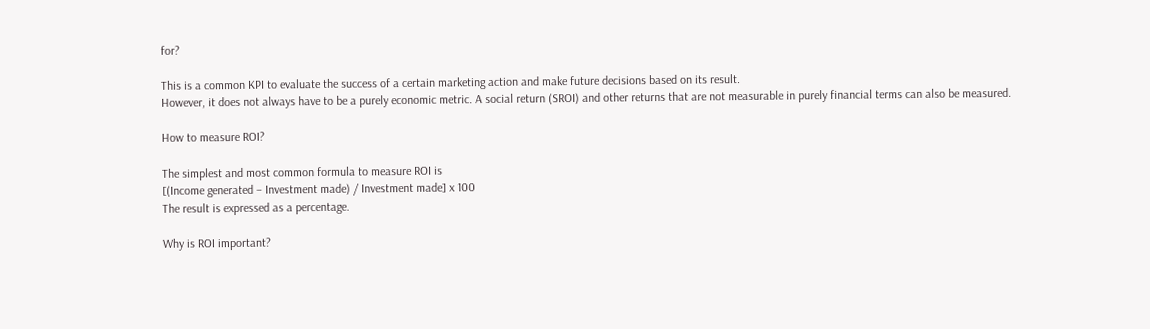for?

This is a common KPI to evaluate the success of a certain marketing action and make future decisions based on its result.
However, it does not always have to be a purely economic metric. A social return (SROI) and other returns that are not measurable in purely financial terms can also be measured.

How to measure ROI?

The simplest and most common formula to measure ROI is
[(Income generated – Investment made) / Investment made] x 100
The result is expressed as a percentage.

Why is ROI important?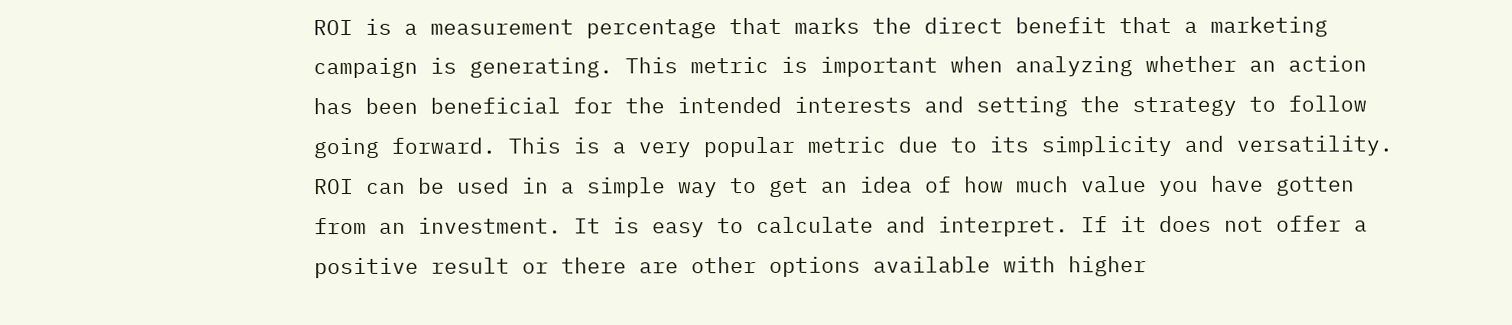ROI is a measurement percentage that marks the direct benefit that a marketing campaign is generating. This metric is important when analyzing whether an action has been beneficial for the intended interests and setting the strategy to follow going forward. This is a very popular metric due to its simplicity and versatility. ROI can be used in a simple way to get an idea of how much value you have gotten from an investment. It is easy to calculate and interpret. If it does not offer a positive result or there are other options available with higher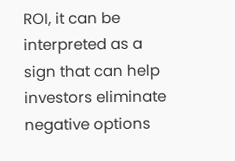ROI, it can be interpreted as a sign that can help investors eliminate negative options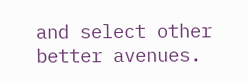and select other better avenues.